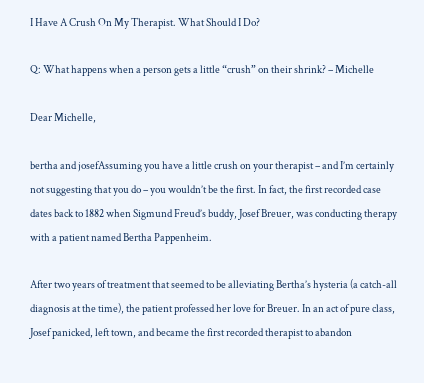I Have A Crush On My Therapist. What Should I Do?

Q: What happens when a person gets a little “crush” on their shrink? – Michelle

Dear Michelle,

bertha and josefAssuming you have a little crush on your therapist – and I’m certainly not suggesting that you do – you wouldn’t be the first. In fact, the first recorded case dates back to 1882 when Sigmund Freud’s buddy, Josef Breuer, was conducting therapy with a patient named Bertha Pappenheim.

After two years of treatment that seemed to be alleviating Bertha’s hysteria (a catch-all diagnosis at the time), the patient professed her love for Breuer. In an act of pure class, Josef panicked, left town, and became the first recorded therapist to abandon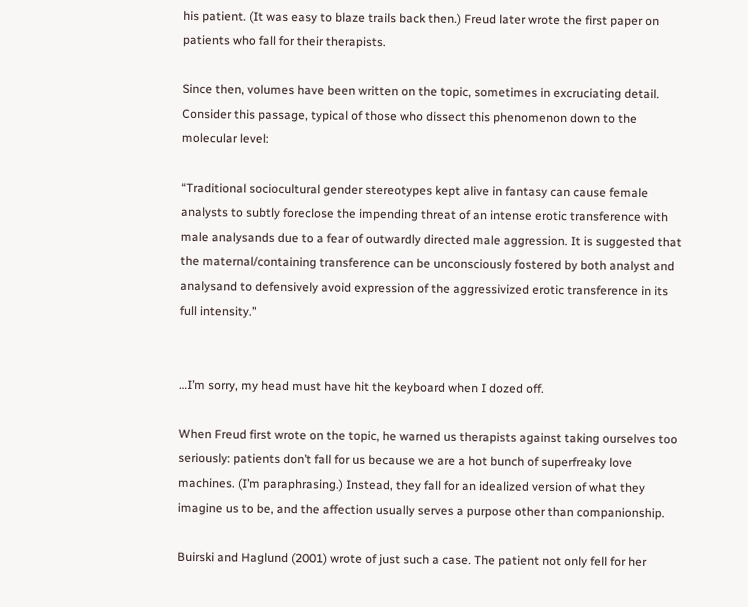his patient. (It was easy to blaze trails back then.) Freud later wrote the first paper on patients who fall for their therapists.

Since then, volumes have been written on the topic, sometimes in excruciating detail. Consider this passage, typical of those who dissect this phenomenon down to the molecular level:

“Traditional sociocultural gender stereotypes kept alive in fantasy can cause female analysts to subtly foreclose the impending threat of an intense erotic transference with male analysands due to a fear of outwardly directed male aggression. It is suggested that the maternal/containing transference can be unconsciously fostered by both analyst and analysand to defensively avoid expression of the aggressivized erotic transference in its full intensity.”


…I’m sorry, my head must have hit the keyboard when I dozed off.

When Freud first wrote on the topic, he warned us therapists against taking ourselves too seriously: patients don’t fall for us because we are a hot bunch of superfreaky love machines. (I’m paraphrasing.) Instead, they fall for an idealized version of what they imagine us to be, and the affection usually serves a purpose other than companionship.

Buirski and Haglund (2001) wrote of just such a case. The patient not only fell for her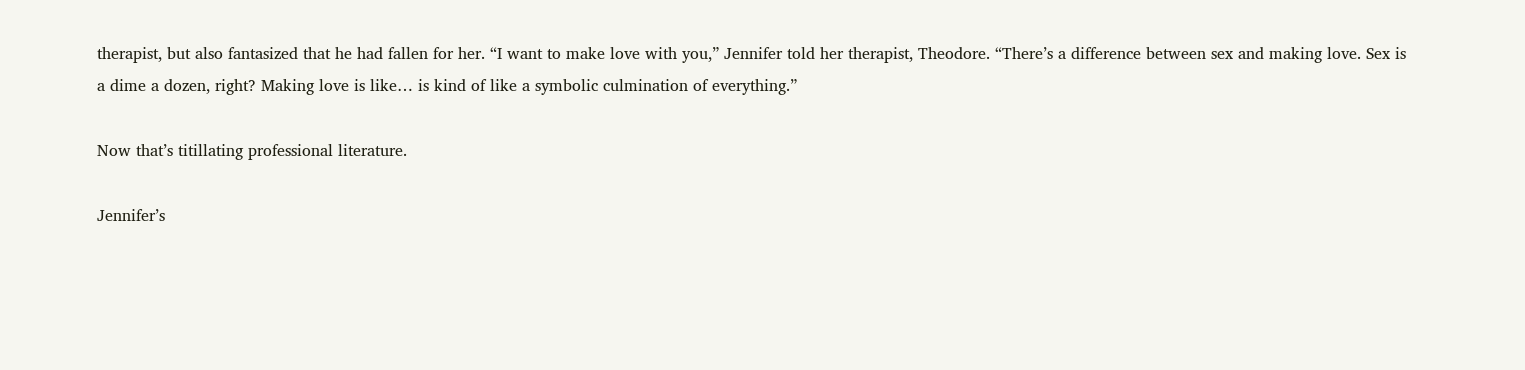therapist, but also fantasized that he had fallen for her. “I want to make love with you,” Jennifer told her therapist, Theodore. “There’s a difference between sex and making love. Sex is a dime a dozen, right? Making love is like… is kind of like a symbolic culmination of everything.”

Now that’s titillating professional literature.

Jennifer’s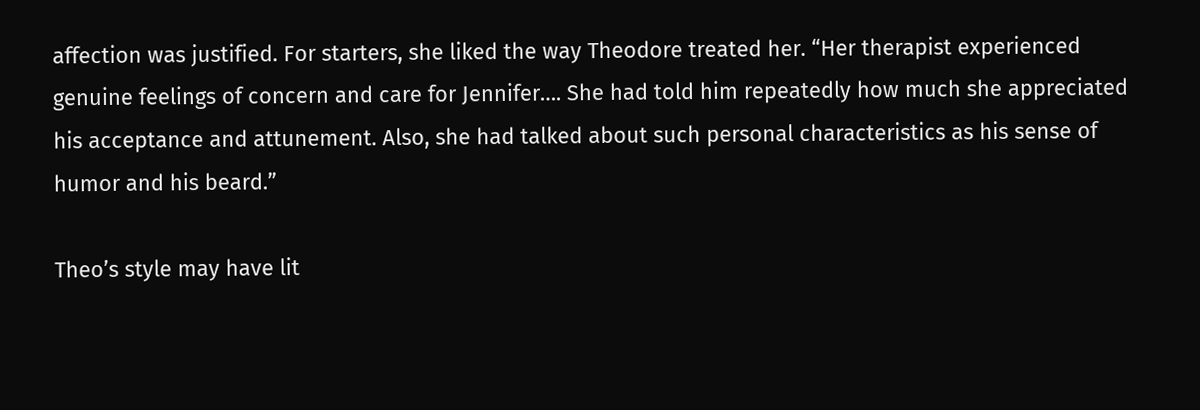affection was justified. For starters, she liked the way Theodore treated her. “Her therapist experienced genuine feelings of concern and care for Jennifer…. She had told him repeatedly how much she appreciated his acceptance and attunement. Also, she had talked about such personal characteristics as his sense of humor and his beard.”

Theo’s style may have lit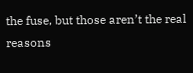the fuse, but those aren’t the real reasons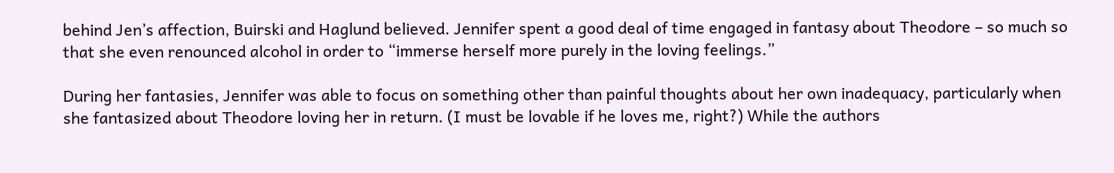behind Jen’s affection, Buirski and Haglund believed. Jennifer spent a good deal of time engaged in fantasy about Theodore – so much so that she even renounced alcohol in order to “immerse herself more purely in the loving feelings.”

During her fantasies, Jennifer was able to focus on something other than painful thoughts about her own inadequacy, particularly when she fantasized about Theodore loving her in return. (I must be lovable if he loves me, right?) While the authors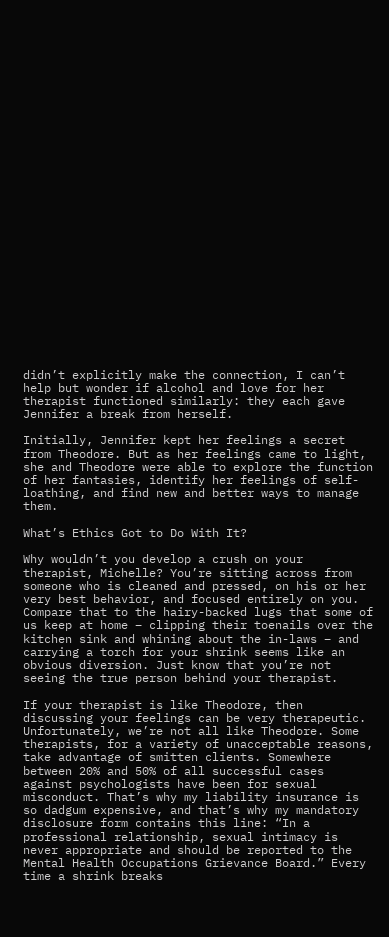didn’t explicitly make the connection, I can’t help but wonder if alcohol and love for her therapist functioned similarly: they each gave Jennifer a break from herself.

Initially, Jennifer kept her feelings a secret from Theodore. But as her feelings came to light, she and Theodore were able to explore the function of her fantasies, identify her feelings of self-loathing, and find new and better ways to manage them.

What’s Ethics Got to Do With It?

Why wouldn’t you develop a crush on your therapist, Michelle? You’re sitting across from someone who is cleaned and pressed, on his or her very best behavior, and focused entirely on you. Compare that to the hairy-backed lugs that some of us keep at home – clipping their toenails over the kitchen sink and whining about the in-laws – and carrying a torch for your shrink seems like an obvious diversion. Just know that you’re not seeing the true person behind your therapist.

If your therapist is like Theodore, then discussing your feelings can be very therapeutic. Unfortunately, we’re not all like Theodore. Some therapists, for a variety of unacceptable reasons, take advantage of smitten clients. Somewhere between 20% and 50% of all successful cases against psychologists have been for sexual misconduct. That’s why my liability insurance is so dadgum expensive, and that’s why my mandatory disclosure form contains this line: “In a professional relationship, sexual intimacy is never appropriate and should be reported to the Mental Health Occupations Grievance Board.” Every time a shrink breaks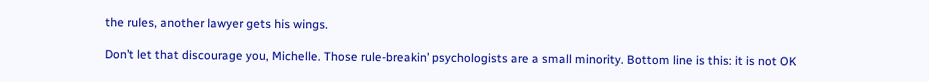the rules, another lawyer gets his wings.

Don’t let that discourage you, Michelle. Those rule-breakin’ psychologists are a small minority. Bottom line is this: it is not OK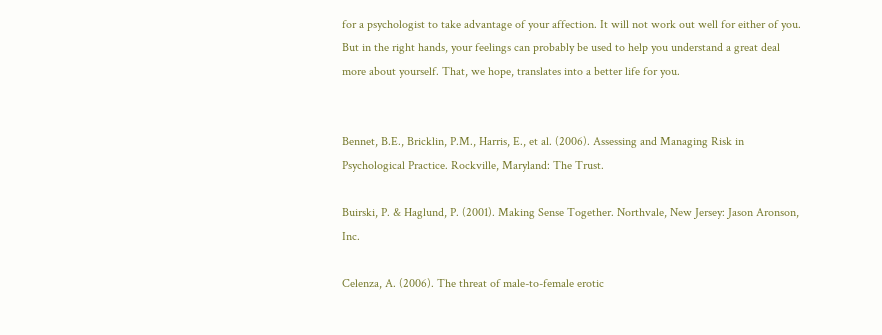for a psychologist to take advantage of your affection. It will not work out well for either of you. But in the right hands, your feelings can probably be used to help you understand a great deal more about yourself. That, we hope, translates into a better life for you.


Bennet, B.E., Bricklin, P.M., Harris, E., et al. (2006). Assessing and Managing Risk in Psychological Practice. Rockville, Maryland: The Trust.

Buirski, P. & Haglund, P. (2001). Making Sense Together. Northvale, New Jersey: Jason Aronson, Inc.

Celenza, A. (2006). The threat of male-to-female erotic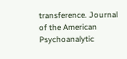transference. Journal of the American Psychoanalytic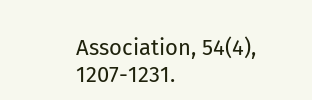Association, 54(4), 1207-1231.